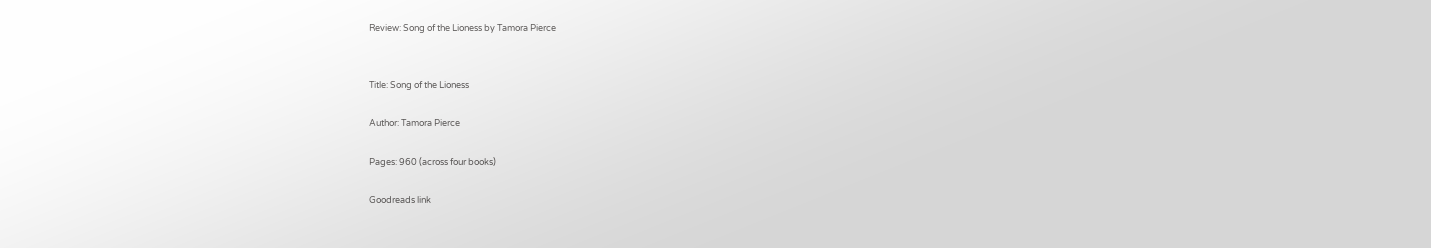Review: Song of the Lioness by Tamora Pierce


Title: Song of the Lioness

Author: Tamora Pierce

Pages: 960 (across four books)

Goodreads link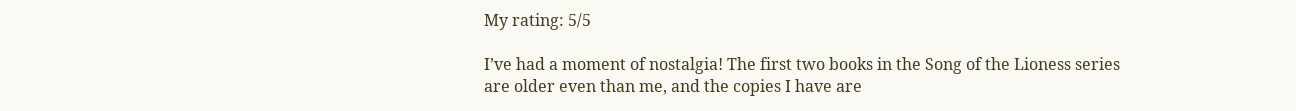My rating: 5/5

I’ve had a moment of nostalgia! The first two books in the Song of the Lioness series are older even than me, and the copies I have are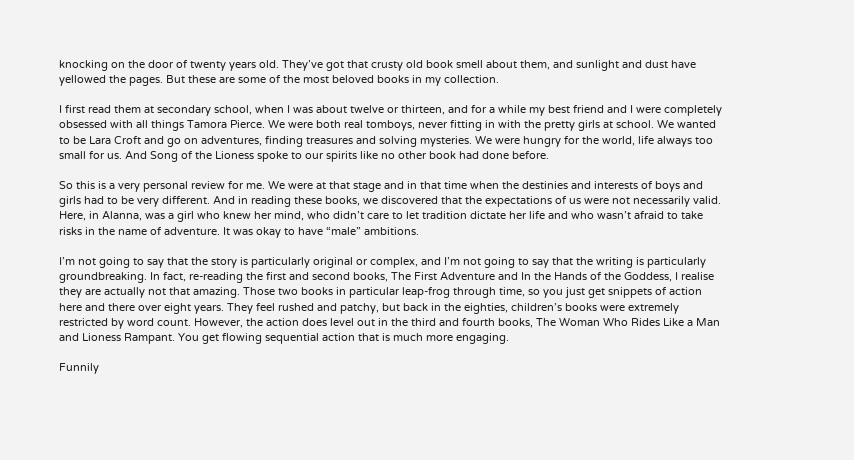knocking on the door of twenty years old. They’ve got that crusty old book smell about them, and sunlight and dust have yellowed the pages. But these are some of the most beloved books in my collection.

I first read them at secondary school, when I was about twelve or thirteen, and for a while my best friend and I were completely obsessed with all things Tamora Pierce. We were both real tomboys, never fitting in with the pretty girls at school. We wanted to be Lara Croft and go on adventures, finding treasures and solving mysteries. We were hungry for the world, life always too small for us. And Song of the Lioness spoke to our spirits like no other book had done before.

So this is a very personal review for me. We were at that stage and in that time when the destinies and interests of boys and girls had to be very different. And in reading these books, we discovered that the expectations of us were not necessarily valid. Here, in Alanna, was a girl who knew her mind, who didn’t care to let tradition dictate her life and who wasn’t afraid to take risks in the name of adventure. It was okay to have “male” ambitions.

I’m not going to say that the story is particularly original or complex, and I’m not going to say that the writing is particularly groundbreaking. In fact, re-reading the first and second books, The First Adventure and In the Hands of the Goddess, I realise they are actually not that amazing. Those two books in particular leap-frog through time, so you just get snippets of action here and there over eight years. They feel rushed and patchy, but back in the eighties, children’s books were extremely restricted by word count. However, the action does level out in the third and fourth books, The Woman Who Rides Like a Man and Lioness Rampant. You get flowing sequential action that is much more engaging.

Funnily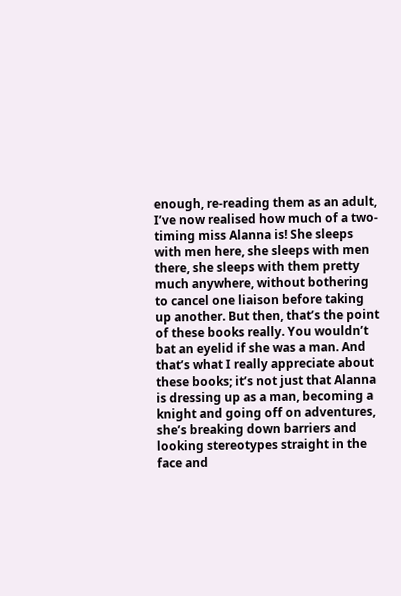enough, re-reading them as an adult, I’ve now realised how much of a two-timing miss Alanna is! She sleeps with men here, she sleeps with men there, she sleeps with them pretty much anywhere, without bothering to cancel one liaison before taking up another. But then, that’s the point of these books really. You wouldn’t bat an eyelid if she was a man. And that’s what I really appreciate about these books; it’s not just that Alanna is dressing up as a man, becoming a knight and going off on adventures, she’s breaking down barriers and looking stereotypes straight in the face and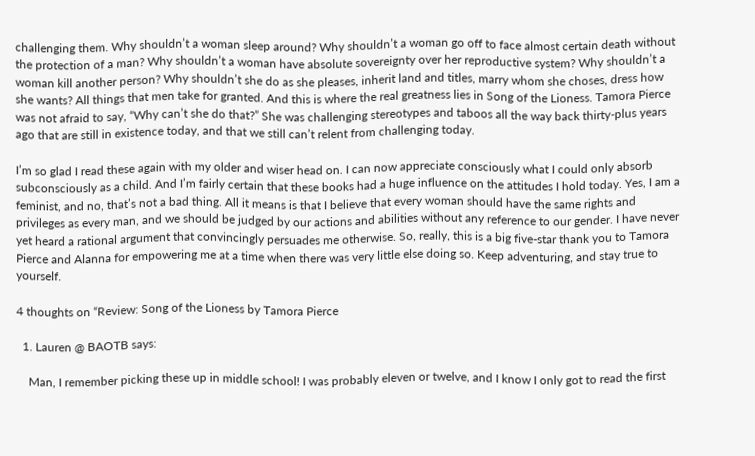challenging them. Why shouldn’t a woman sleep around? Why shouldn’t a woman go off to face almost certain death without the protection of a man? Why shouldn’t a woman have absolute sovereignty over her reproductive system? Why shouldn’t a woman kill another person? Why shouldn’t she do as she pleases, inherit land and titles, marry whom she choses, dress how she wants? All things that men take for granted. And this is where the real greatness lies in Song of the Lioness. Tamora Pierce was not afraid to say, “Why can’t she do that?” She was challenging stereotypes and taboos all the way back thirty-plus years ago that are still in existence today, and that we still can’t relent from challenging today.

I’m so glad I read these again with my older and wiser head on. I can now appreciate consciously what I could only absorb subconsciously as a child. And I’m fairly certain that these books had a huge influence on the attitudes I hold today. Yes, I am a feminist, and no, that’s not a bad thing. All it means is that I believe that every woman should have the same rights and privileges as every man, and we should be judged by our actions and abilities without any reference to our gender. I have never yet heard a rational argument that convincingly persuades me otherwise. So, really, this is a big five-star thank you to Tamora Pierce and Alanna for empowering me at a time when there was very little else doing so. Keep adventuring, and stay true to yourself.

4 thoughts on “Review: Song of the Lioness by Tamora Pierce

  1. Lauren @ BAOTB says:

    Man, I remember picking these up in middle school! I was probably eleven or twelve, and I know I only got to read the first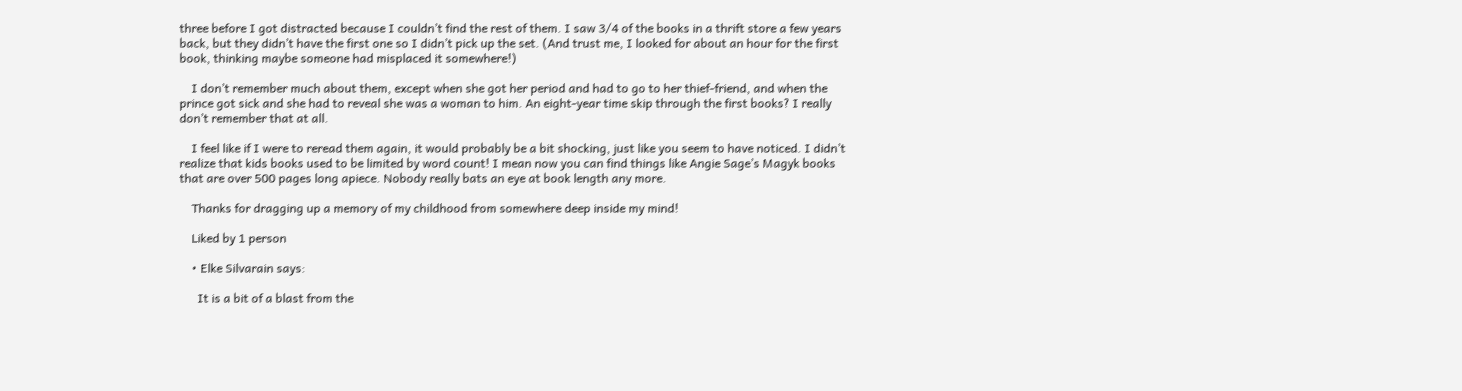three before I got distracted because I couldn’t find the rest of them. I saw 3/4 of the books in a thrift store a few years back, but they didn’t have the first one so I didn’t pick up the set. (And trust me, I looked for about an hour for the first book, thinking maybe someone had misplaced it somewhere!)

    I don’t remember much about them, except when she got her period and had to go to her thief-friend, and when the prince got sick and she had to reveal she was a woman to him. An eight-year time skip through the first books? I really don’t remember that at all.

    I feel like if I were to reread them again, it would probably be a bit shocking, just like you seem to have noticed. I didn’t realize that kids books used to be limited by word count! I mean now you can find things like Angie Sage’s Magyk books that are over 500 pages long apiece. Nobody really bats an eye at book length any more.

    Thanks for dragging up a memory of my childhood from somewhere deep inside my mind!

    Liked by 1 person

    • Elke Silvarain says:

      It is a bit of a blast from the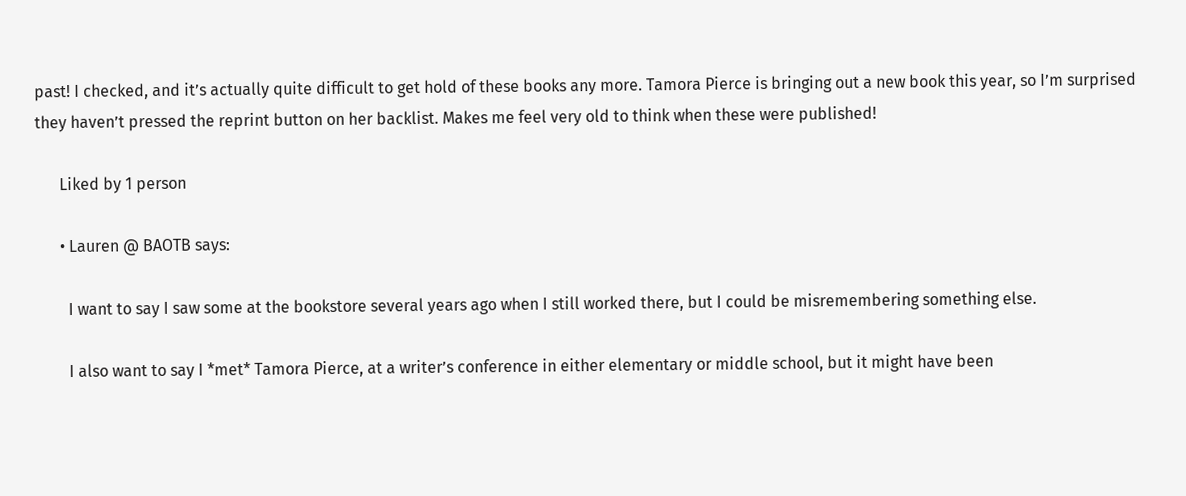past! I checked, and it’s actually quite difficult to get hold of these books any more. Tamora Pierce is bringing out a new book this year, so I’m surprised they haven’t pressed the reprint button on her backlist. Makes me feel very old to think when these were published!

      Liked by 1 person

      • Lauren @ BAOTB says:

        I want to say I saw some at the bookstore several years ago when I still worked there, but I could be misremembering something else.

        I also want to say I *met* Tamora Pierce, at a writer’s conference in either elementary or middle school, but it might have been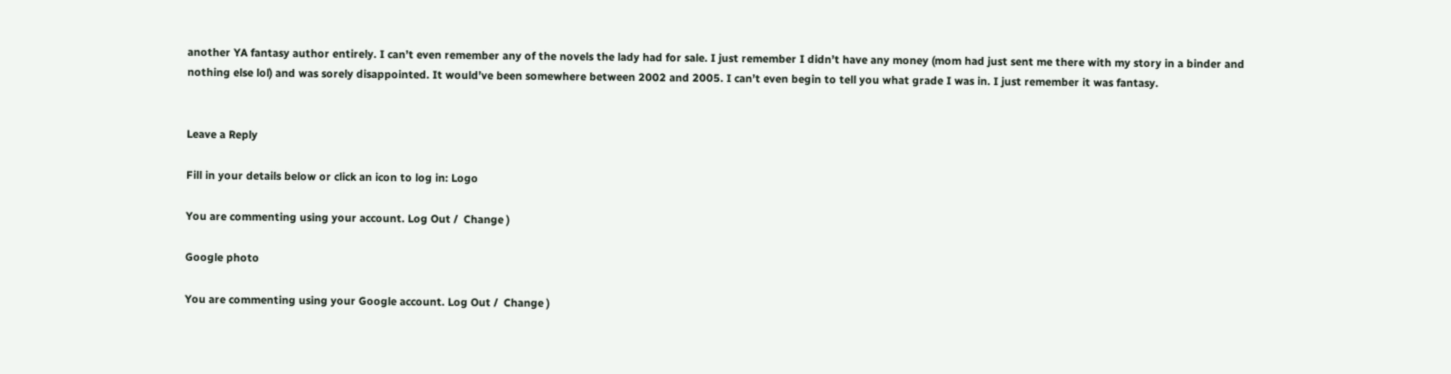another YA fantasy author entirely. I can’t even remember any of the novels the lady had for sale. I just remember I didn’t have any money (mom had just sent me there with my story in a binder and nothing else lol) and was sorely disappointed. It would’ve been somewhere between 2002 and 2005. I can’t even begin to tell you what grade I was in. I just remember it was fantasy.


Leave a Reply

Fill in your details below or click an icon to log in: Logo

You are commenting using your account. Log Out /  Change )

Google photo

You are commenting using your Google account. Log Out /  Change )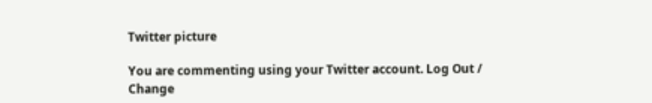Twitter picture

You are commenting using your Twitter account. Log Out /  Change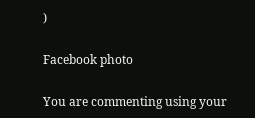)

Facebook photo

You are commenting using your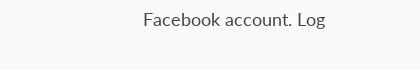Facebook account. Log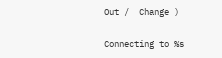Out /  Change )

Connecting to %s